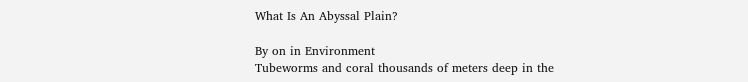What Is An Abyssal Plain?

By on in Environment
Tubeworms and coral thousands of meters deep in the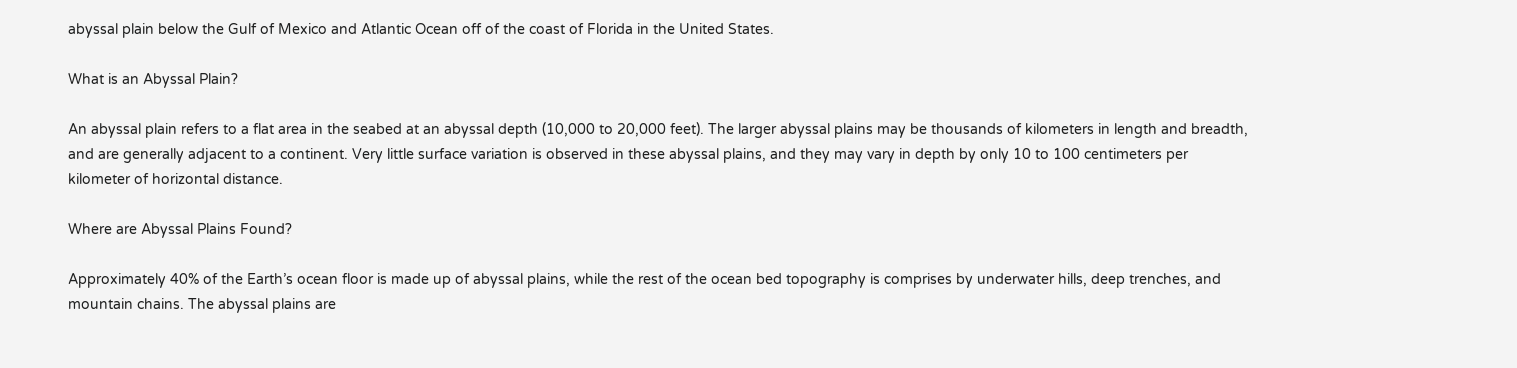abyssal plain below the Gulf of Mexico and Atlantic Ocean off of the coast of Florida in the United States.

What is an Abyssal Plain?

An abyssal plain refers to a flat area in the seabed at an abyssal depth (10,000 to 20,000 feet). The larger abyssal plains may be thousands of kilometers in length and breadth, and are generally adjacent to a continent. Very little surface variation is observed in these abyssal plains, and they may vary in depth by only 10 to 100 centimeters per kilometer of horizontal distance.

Where are Abyssal Plains Found?

Approximately 40% of the Earth’s ocean floor is made up of abyssal plains, while the rest of the ocean bed topography is comprises by underwater hills, deep trenches, and mountain chains. The abyssal plains are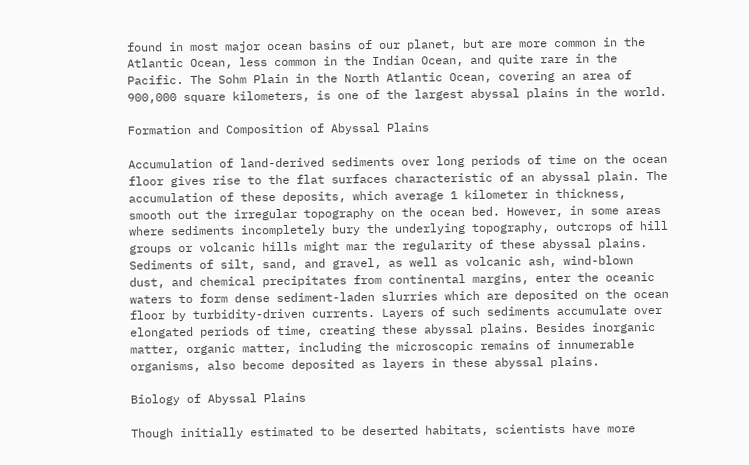found in most major ocean basins of our planet, but are more common in the Atlantic Ocean, less common in the Indian Ocean, and quite rare in the Pacific. The Sohm Plain in the North Atlantic Ocean, covering an area of 900,000 square kilometers, is one of the largest abyssal plains in the world.

Formation and Composition of Abyssal Plains

Accumulation of land-derived sediments over long periods of time on the ocean floor gives rise to the flat surfaces characteristic of an abyssal plain. The accumulation of these deposits, which average 1 kilometer in thickness, smooth out the irregular topography on the ocean bed. However, in some areas where sediments incompletely bury the underlying topography, outcrops of hill groups or volcanic hills might mar the regularity of these abyssal plains. Sediments of silt, sand, and gravel, as well as volcanic ash, wind-blown dust, and chemical precipitates from continental margins, enter the oceanic waters to form dense sediment-laden slurries which are deposited on the ocean floor by turbidity-driven currents. Layers of such sediments accumulate over elongated periods of time, creating these abyssal plains. Besides inorganic matter, organic matter, including the microscopic remains of innumerable organisms, also become deposited as layers in these abyssal plains.

Biology of Abyssal Plains

Though initially estimated to be deserted habitats, scientists have more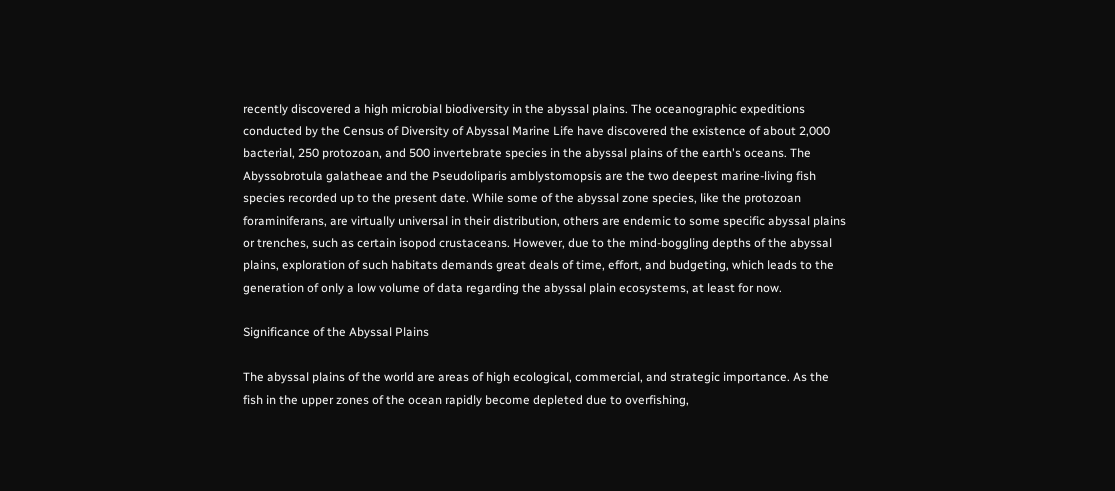recently discovered a high microbial biodiversity in the abyssal plains. The oceanographic expeditions conducted by the Census of Diversity of Abyssal Marine Life have discovered the existence of about 2,000 bacterial, 250 protozoan, and 500 invertebrate species in the abyssal plains of the earth's oceans. The Abyssobrotula galatheae and the Pseudoliparis amblystomopsis are the two deepest marine-living fish species recorded up to the present date. While some of the abyssal zone species, like the protozoan foraminiferans, are virtually universal in their distribution, others are endemic to some specific abyssal plains or trenches, such as certain isopod crustaceans. However, due to the mind-boggling depths of the abyssal plains, exploration of such habitats demands great deals of time, effort, and budgeting, which leads to the generation of only a low volume of data regarding the abyssal plain ecosystems, at least for now.

Significance of the Abyssal Plains

The abyssal plains of the world are areas of high ecological, commercial, and strategic importance. As the fish in the upper zones of the ocean rapidly become depleted due to overfishing,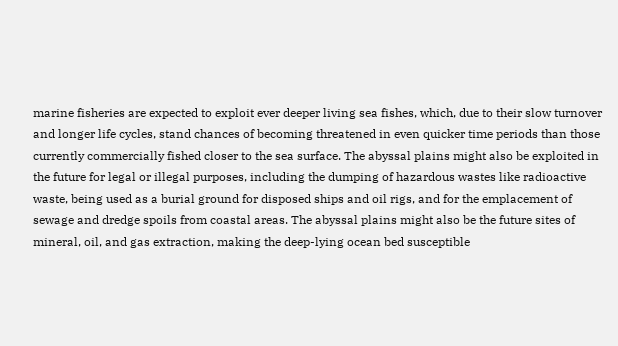marine fisheries are expected to exploit ever deeper living sea fishes, which, due to their slow turnover and longer life cycles, stand chances of becoming threatened in even quicker time periods than those currently commercially fished closer to the sea surface. The abyssal plains might also be exploited in the future for legal or illegal purposes, including the dumping of hazardous wastes like radioactive waste, being used as a burial ground for disposed ships and oil rigs, and for the emplacement of sewage and dredge spoils from coastal areas. The abyssal plains might also be the future sites of mineral, oil, and gas extraction, making the deep-lying ocean bed susceptible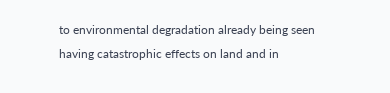to environmental degradation already being seen having catastrophic effects on land and in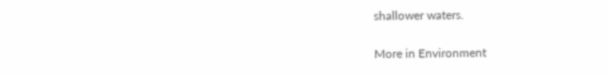shallower waters.

More in Environment